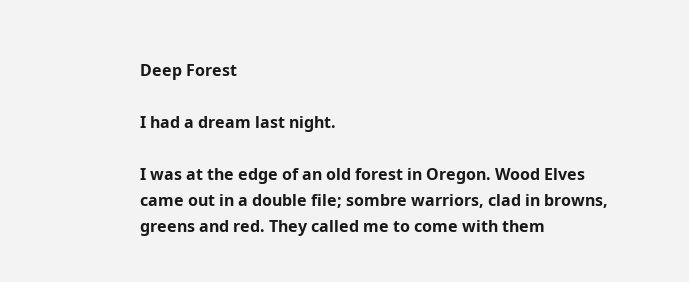Deep Forest

I had a dream last night.

I was at the edge of an old forest in Oregon. Wood Elves came out in a double file; sombre warriors, clad in browns, greens and red. They called me to come with them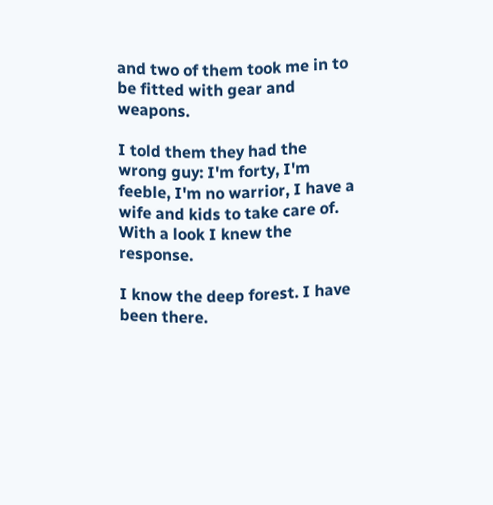and two of them took me in to be fitted with gear and weapons.

I told them they had the wrong guy: I'm forty, I'm feeble, I'm no warrior, I have a wife and kids to take care of. With a look I knew the response.

I know the deep forest. I have been there.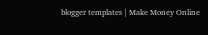blogger templates | Make Money Online